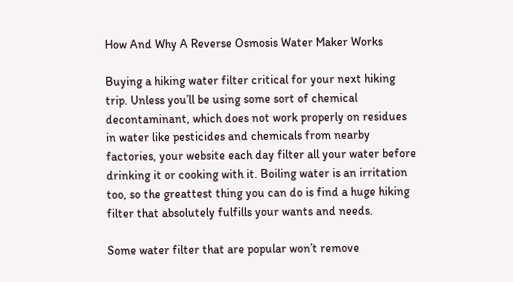How And Why A Reverse Osmosis Water Maker Works

Buying a hiking water filter critical for your next hiking trip. Unless you’ll be using some sort of chemical decontaminant, which does not work properly on residues in water like pesticides and chemicals from nearby factories, your website each day filter all your water before drinking it or cooking with it. Boiling water is an irritation too, so the greattest thing you can do is find a huge hiking filter that absolutely fulfills your wants and needs.

Some water filter that are popular won’t remove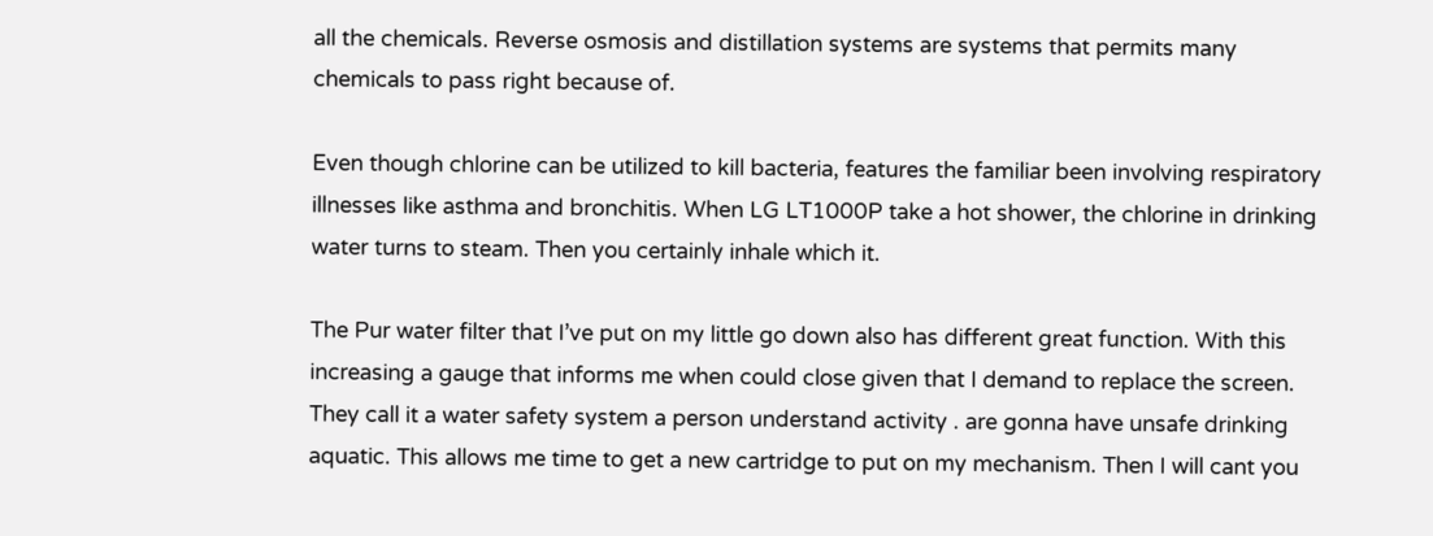all the chemicals. Reverse osmosis and distillation systems are systems that permits many chemicals to pass right because of.

Even though chlorine can be utilized to kill bacteria, features the familiar been involving respiratory illnesses like asthma and bronchitis. When LG LT1000P take a hot shower, the chlorine in drinking water turns to steam. Then you certainly inhale which it.

The Pur water filter that I’ve put on my little go down also has different great function. With this increasing a gauge that informs me when could close given that I demand to replace the screen. They call it a water safety system a person understand activity . are gonna have unsafe drinking aquatic. This allows me time to get a new cartridge to put on my mechanism. Then I will cant you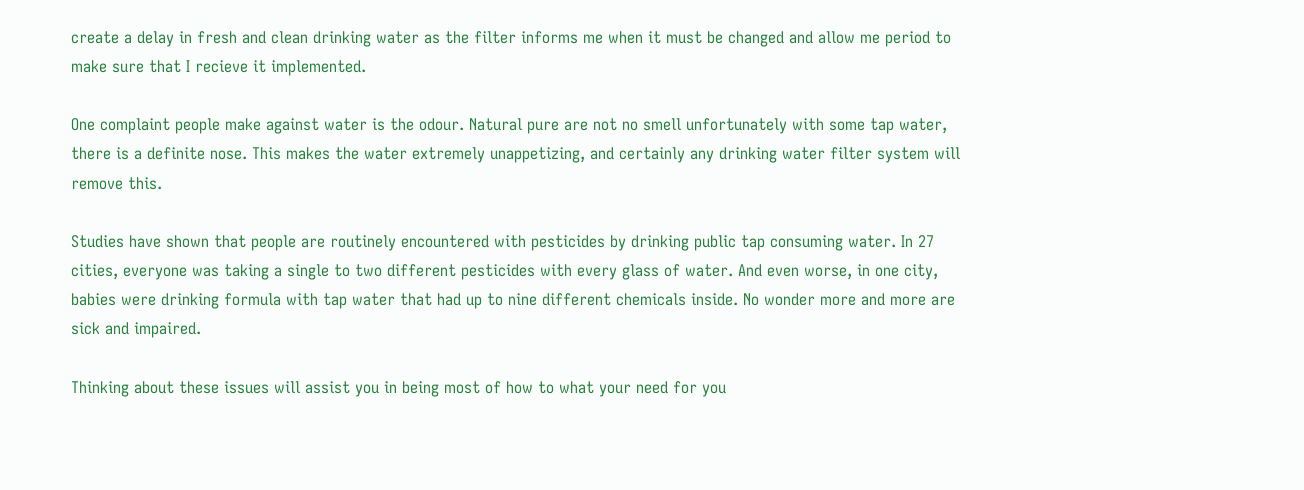create a delay in fresh and clean drinking water as the filter informs me when it must be changed and allow me period to make sure that I recieve it implemented.

One complaint people make against water is the odour. Natural pure are not no smell unfortunately with some tap water, there is a definite nose. This makes the water extremely unappetizing, and certainly any drinking water filter system will remove this.

Studies have shown that people are routinely encountered with pesticides by drinking public tap consuming water. In 27 cities, everyone was taking a single to two different pesticides with every glass of water. And even worse, in one city, babies were drinking formula with tap water that had up to nine different chemicals inside. No wonder more and more are sick and impaired.

Thinking about these issues will assist you in being most of how to what your need for you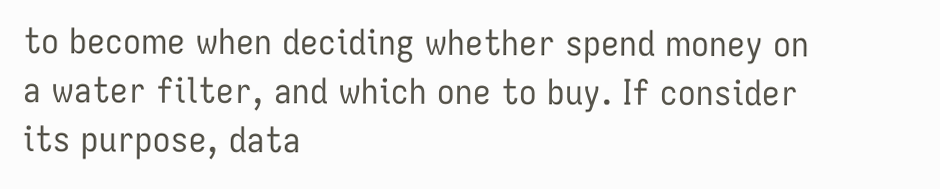to become when deciding whether spend money on a water filter, and which one to buy. If consider its purpose, data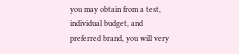you may obtain from a test, individual budget, and preferred brand, you will very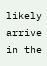likely arrive in the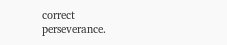correct perseverance.